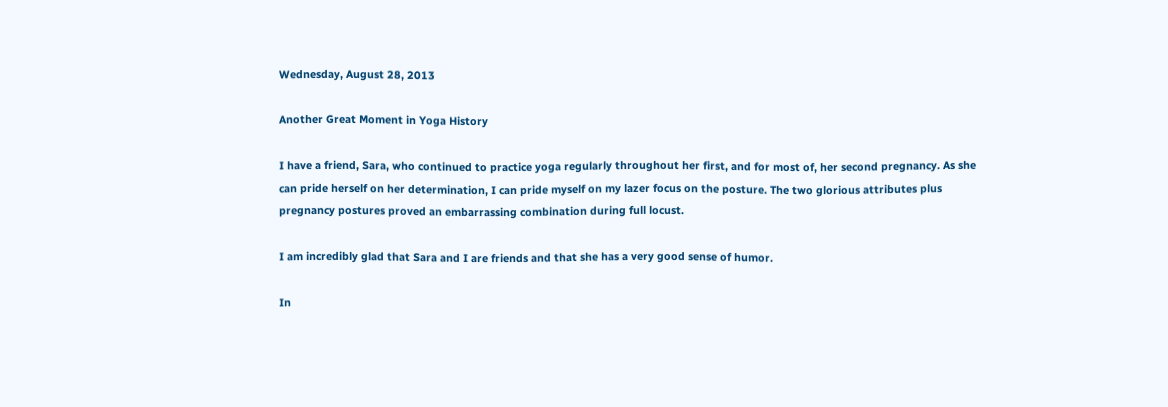Wednesday, August 28, 2013

Another Great Moment in Yoga History

I have a friend, Sara, who continued to practice yoga regularly throughout her first, and for most of, her second pregnancy. As she can pride herself on her determination, I can pride myself on my lazer focus on the posture. The two glorious attributes plus pregnancy postures proved an embarrassing combination during full locust.

I am incredibly glad that Sara and I are friends and that she has a very good sense of humor.

In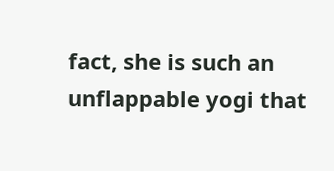fact, she is such an unflappable yogi that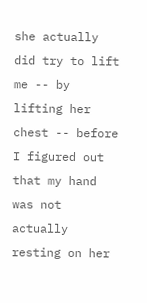she actually did try to lift me -- by lifting her chest -- before I figured out that my hand was not actually resting on her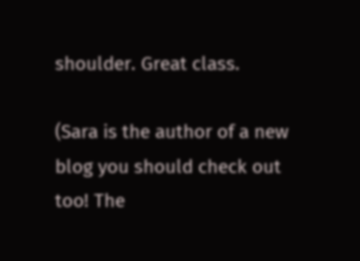shoulder. Great class.

(Sara is the author of a new blog you should check out too! The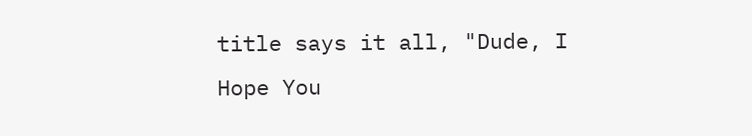title says it all, "Dude, I Hope You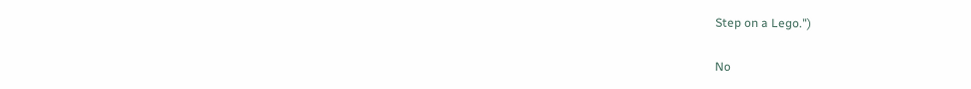Step on a Lego.")

No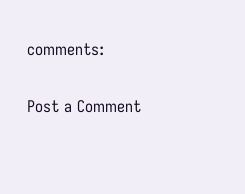comments:

Post a Comment